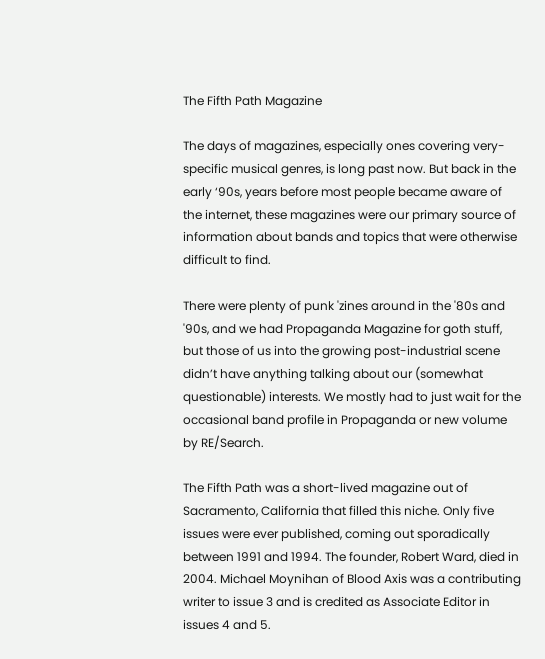The Fifth Path Magazine

The days of magazines, especially ones covering very-specific musical genres, is long past now. But back in the early ‘90s, years before most people became aware of the internet, these magazines were our primary source of information about bands and topics that were otherwise difficult to find.

There were plenty of punk 'zines around in the '80s and '90s, and we had Propaganda Magazine for goth stuff, but those of us into the growing post-industrial scene didn’t have anything talking about our (somewhat questionable) interests. We mostly had to just wait for the occasional band profile in Propaganda or new volume by RE/Search.

The Fifth Path was a short-lived magazine out of Sacramento, California that filled this niche. Only five issues were ever published, coming out sporadically between 1991 and 1994. The founder, Robert Ward, died in 2004. Michael Moynihan of Blood Axis was a contributing writer to issue 3 and is credited as Associate Editor in issues 4 and 5.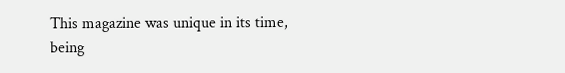This magazine was unique in its time, being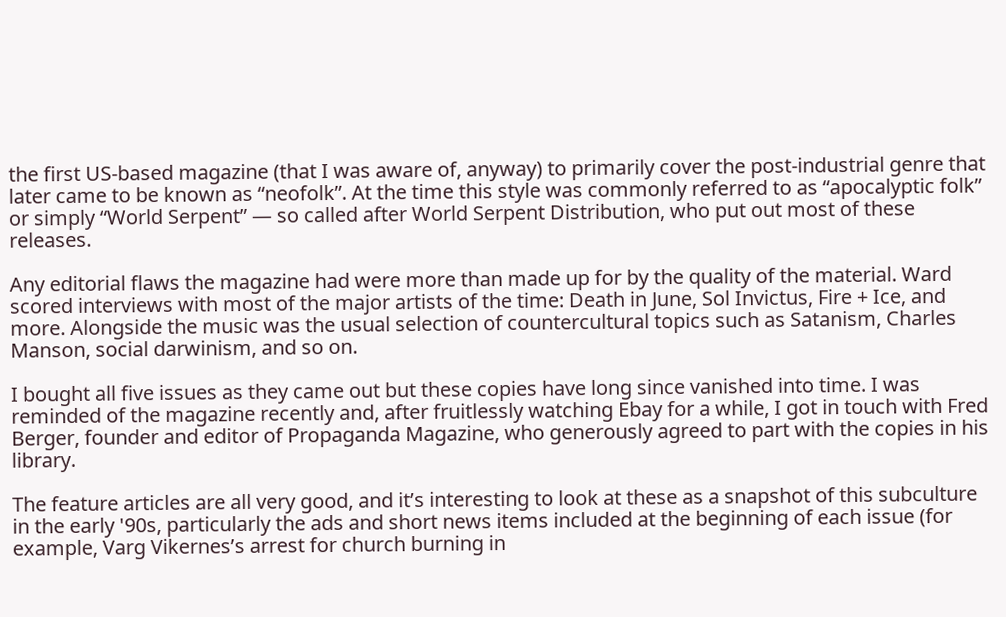the first US-based magazine (that I was aware of, anyway) to primarily cover the post-industrial genre that later came to be known as “neofolk”. At the time this style was commonly referred to as “apocalyptic folk” or simply “World Serpent” — so called after World Serpent Distribution, who put out most of these releases.

Any editorial flaws the magazine had were more than made up for by the quality of the material. Ward scored interviews with most of the major artists of the time: Death in June, Sol Invictus, Fire + Ice, and more. Alongside the music was the usual selection of countercultural topics such as Satanism, Charles Manson, social darwinism, and so on.

I bought all five issues as they came out but these copies have long since vanished into time. I was reminded of the magazine recently and, after fruitlessly watching Ebay for a while, I got in touch with Fred Berger, founder and editor of Propaganda Magazine, who generously agreed to part with the copies in his library.

The feature articles are all very good, and it’s interesting to look at these as a snapshot of this subculture in the early '90s, particularly the ads and short news items included at the beginning of each issue (for example, Varg Vikernes’s arrest for church burning in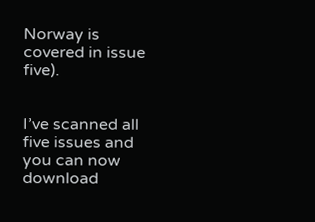Norway is covered in issue five).


I’ve scanned all five issues and you can now download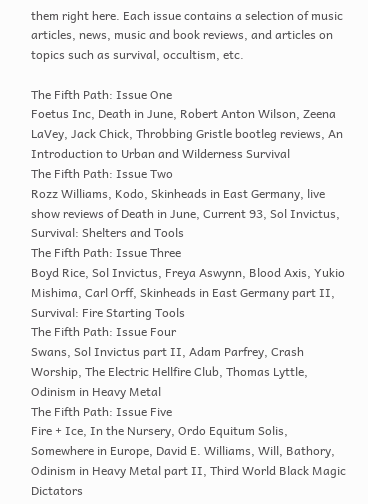them right here. Each issue contains a selection of music articles, news, music and book reviews, and articles on topics such as survival, occultism, etc.

The Fifth Path: Issue One
Foetus Inc, Death in June, Robert Anton Wilson, Zeena LaVey, Jack Chick, Throbbing Gristle bootleg reviews, An Introduction to Urban and Wilderness Survival
The Fifth Path: Issue Two
Rozz Williams, Kodo, Skinheads in East Germany, live show reviews of Death in June, Current 93, Sol Invictus, Survival: Shelters and Tools
The Fifth Path: Issue Three
Boyd Rice, Sol Invictus, Freya Aswynn, Blood Axis, Yukio Mishima, Carl Orff, Skinheads in East Germany part II, Survival: Fire Starting Tools
The Fifth Path: Issue Four
Swans, Sol Invictus part II, Adam Parfrey, Crash Worship, The Electric Hellfire Club, Thomas Lyttle, Odinism in Heavy Metal
The Fifth Path: Issue Five
Fire + Ice, In the Nursery, Ordo Equitum Solis, Somewhere in Europe, David E. Williams, Will, Bathory, Odinism in Heavy Metal part II, Third World Black Magic Dictators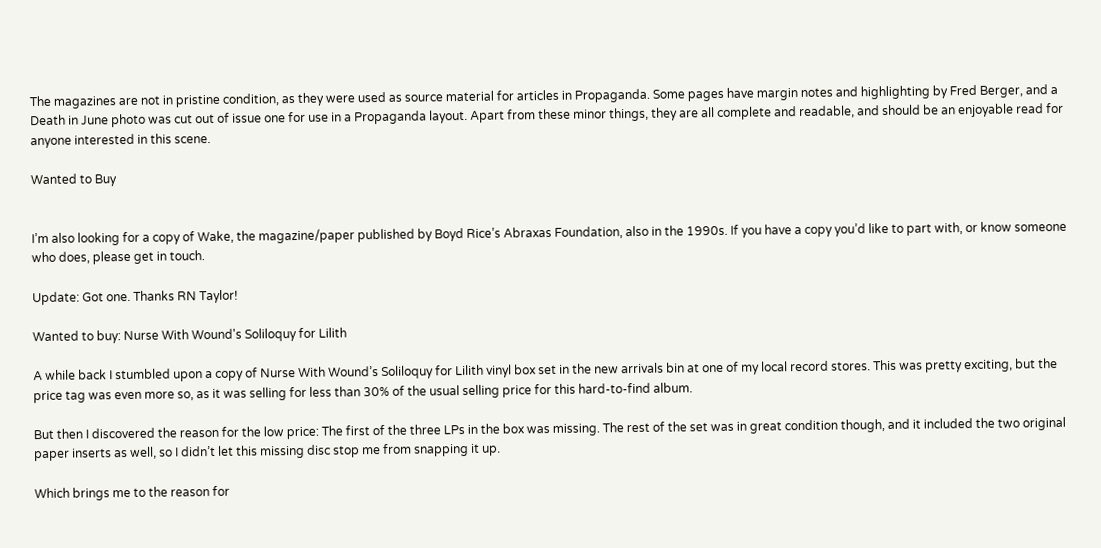The magazines are not in pristine condition, as they were used as source material for articles in Propaganda. Some pages have margin notes and highlighting by Fred Berger, and a Death in June photo was cut out of issue one for use in a Propaganda layout. Apart from these minor things, they are all complete and readable, and should be an enjoyable read for anyone interested in this scene.

Wanted to Buy


I’m also looking for a copy of Wake, the magazine/paper published by Boyd Rice’s Abraxas Foundation, also in the 1990s. If you have a copy you’d like to part with, or know someone who does, please get in touch.

Update: Got one. Thanks RN Taylor!

Wanted to buy: Nurse With Wound's Soliloquy for Lilith

A while back I stumbled upon a copy of Nurse With Wound’s Soliloquy for Lilith vinyl box set in the new arrivals bin at one of my local record stores. This was pretty exciting, but the price tag was even more so, as it was selling for less than 30% of the usual selling price for this hard-to-find album.

But then I discovered the reason for the low price: The first of the three LPs in the box was missing. The rest of the set was in great condition though, and it included the two original paper inserts as well, so I didn’t let this missing disc stop me from snapping it up.

Which brings me to the reason for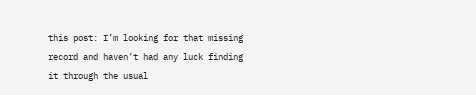this post: I’m looking for that missing record and haven’t had any luck finding it through the usual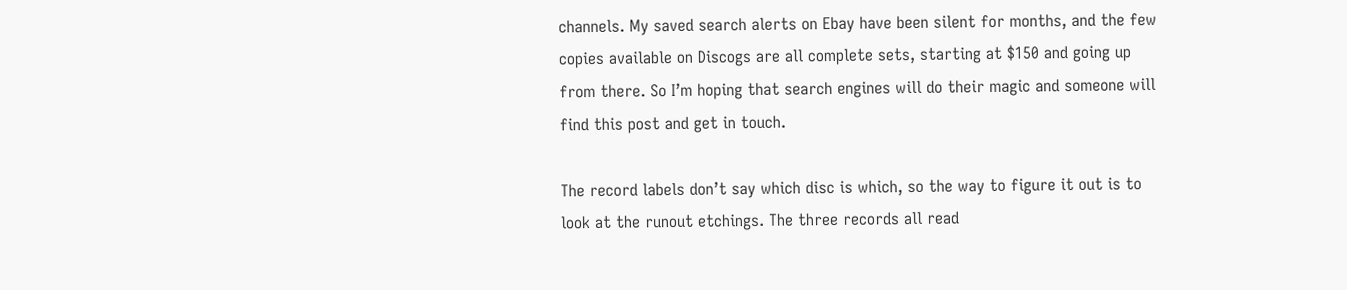channels. My saved search alerts on Ebay have been silent for months, and the few copies available on Discogs are all complete sets, starting at $150 and going up from there. So I’m hoping that search engines will do their magic and someone will find this post and get in touch.

The record labels don’t say which disc is which, so the way to figure it out is to look at the runout etchings. The three records all read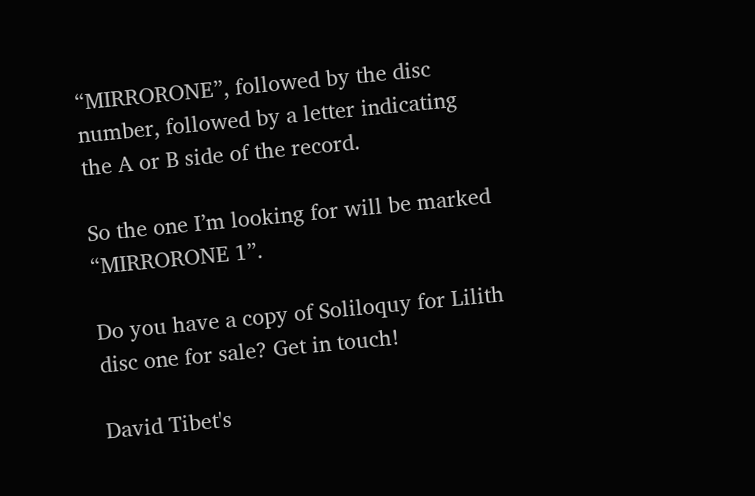“MIRRORONE”, followed by the disc number, followed by a letter indicating the A or B side of the record.

So the one I’m looking for will be marked “MIRRORONE 1”.

Do you have a copy of Soliloquy for Lilith disc one for sale? Get in touch!

David Tibet's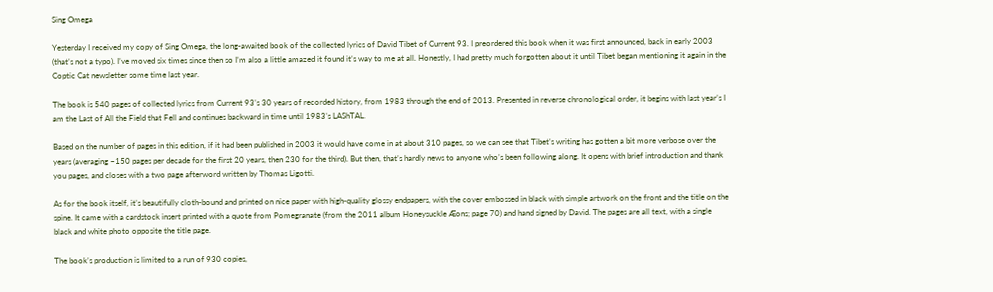Sing Omega

Yesterday I received my copy of Sing Omega, the long-awaited book of the collected lyrics of David Tibet of Current 93. I preordered this book when it was first announced, back in early 2003 (that’s not a typo). I’ve moved six times since then so I’m also a little amazed it found it’s way to me at all. Honestly, I had pretty much forgotten about it until Tibet began mentioning it again in the Coptic Cat newsletter some time last year.

The book is 540 pages of collected lyrics from Current 93’s 30 years of recorded history, from 1983 through the end of 2013. Presented in reverse chronological order, it begins with last year’s I am the Last of All the Field that Fell and continues backward in time until 1983’s LAShTAL.

Based on the number of pages in this edition, if it had been published in 2003 it would have come in at about 310 pages, so we can see that Tibet’s writing has gotten a bit more verbose over the years (averaging ~150 pages per decade for the first 20 years, then 230 for the third). But then, that’s hardly news to anyone who’s been following along. It opens with brief introduction and thank you pages, and closes with a two page afterword written by Thomas Ligotti.

As for the book itself, it’s beautifully cloth-bound and printed on nice paper with high-quality glossy endpapers, with the cover embossed in black with simple artwork on the front and the title on the spine. It came with a cardstock insert printed with a quote from Pomegranate (from the 2011 album Honeysuckle Æons; page 70) and hand signed by David. The pages are all text, with a single black and white photo opposite the title page.

The book’s production is limited to a run of 930 copies,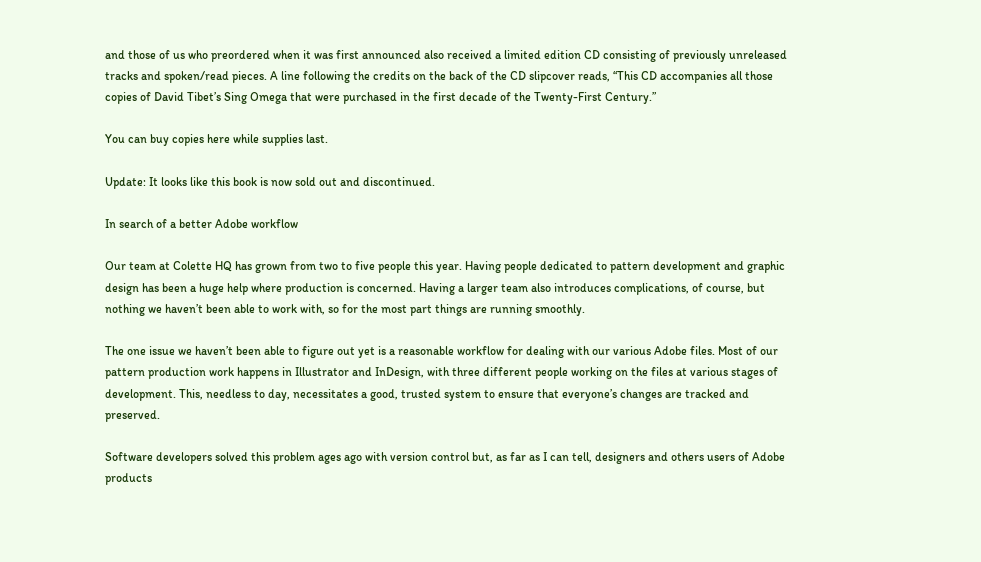and those of us who preordered when it was first announced also received a limited edition CD consisting of previously unreleased tracks and spoken/read pieces. A line following the credits on the back of the CD slipcover reads, “This CD accompanies all those copies of David Tibet’s Sing Omega that were purchased in the first decade of the Twenty-First Century.”

You can buy copies here while supplies last.

Update: It looks like this book is now sold out and discontinued.

In search of a better Adobe workflow

Our team at Colette HQ has grown from two to five people this year. Having people dedicated to pattern development and graphic design has been a huge help where production is concerned. Having a larger team also introduces complications, of course, but nothing we haven’t been able to work with, so for the most part things are running smoothly.

The one issue we haven’t been able to figure out yet is a reasonable workflow for dealing with our various Adobe files. Most of our pattern production work happens in Illustrator and InDesign, with three different people working on the files at various stages of development. This, needless to day, necessitates a good, trusted system to ensure that everyone’s changes are tracked and preserved.

Software developers solved this problem ages ago with version control but, as far as I can tell, designers and others users of Adobe products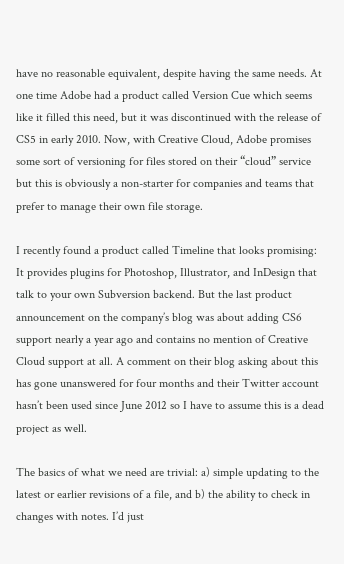have no reasonable equivalent, despite having the same needs. At one time Adobe had a product called Version Cue which seems like it filled this need, but it was discontinued with the release of CS5 in early 2010. Now, with Creative Cloud, Adobe promises some sort of versioning for files stored on their “cloud” service but this is obviously a non-starter for companies and teams that prefer to manage their own file storage.

I recently found a product called Timeline that looks promising: It provides plugins for Photoshop, Illustrator, and InDesign that talk to your own Subversion backend. But the last product announcement on the company’s blog was about adding CS6 support nearly a year ago and contains no mention of Creative Cloud support at all. A comment on their blog asking about this has gone unanswered for four months and their Twitter account hasn’t been used since June 2012 so I have to assume this is a dead project as well.

The basics of what we need are trivial: a) simple updating to the latest or earlier revisions of a file, and b) the ability to check in changes with notes. I’d just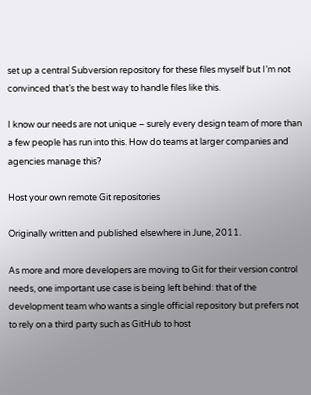set up a central Subversion repository for these files myself but I’m not convinced that’s the best way to handle files like this.

I know our needs are not unique – surely every design team of more than a few people has run into this. How do teams at larger companies and agencies manage this?

Host your own remote Git repositories

Originally written and published elsewhere in June, 2011.

As more and more developers are moving to Git for their version control needs, one important use case is being left behind: that of the development team who wants a single official repository but prefers not to rely on a third party such as GitHub to host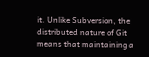it. Unlike Subversion, the distributed nature of Git means that maintaining a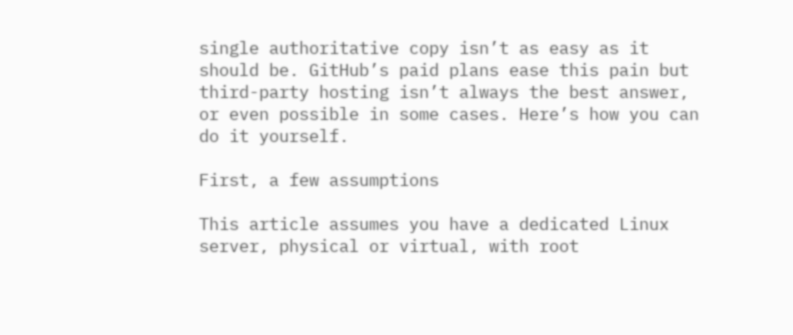single authoritative copy isn’t as easy as it should be. GitHub’s paid plans ease this pain but third-party hosting isn’t always the best answer, or even possible in some cases. Here’s how you can do it yourself.

First, a few assumptions

This article assumes you have a dedicated Linux server, physical or virtual, with root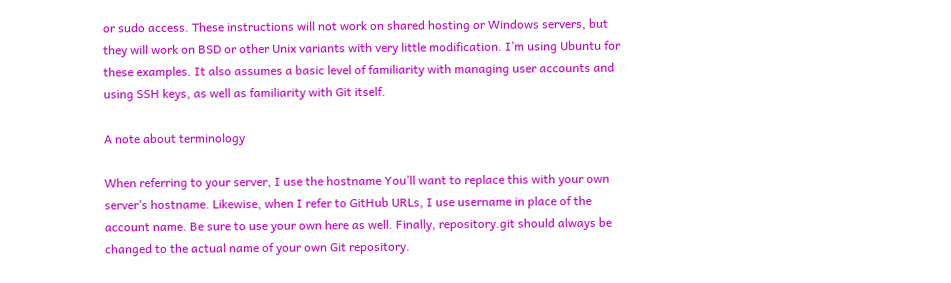or sudo access. These instructions will not work on shared hosting or Windows servers, but they will work on BSD or other Unix variants with very little modification. I’m using Ubuntu for these examples. It also assumes a basic level of familiarity with managing user accounts and using SSH keys, as well as familiarity with Git itself.

A note about terminology

When referring to your server, I use the hostname You’ll want to replace this with your own server’s hostname. Likewise, when I refer to GitHub URLs, I use username in place of the account name. Be sure to use your own here as well. Finally, repository.git should always be changed to the actual name of your own Git repository.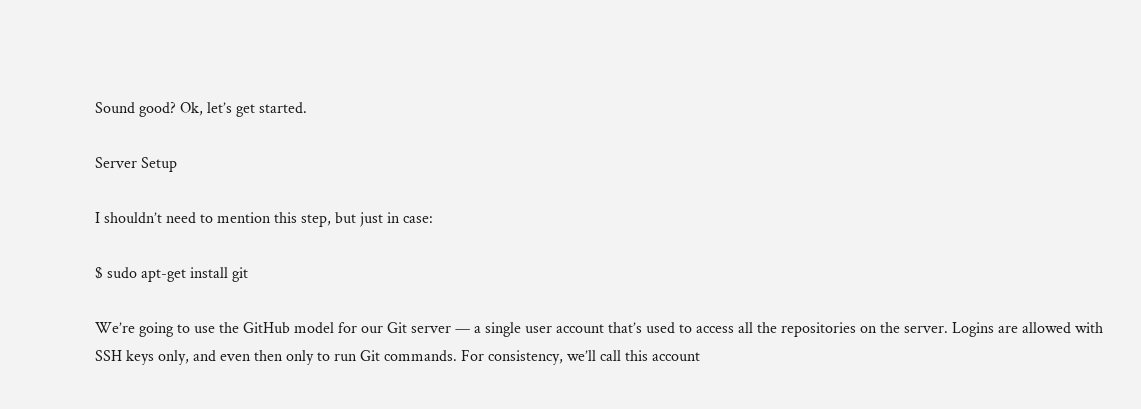Sound good? Ok, let’s get started.

Server Setup

I shouldn’t need to mention this step, but just in case:

$ sudo apt-get install git

We’re going to use the GitHub model for our Git server — a single user account that’s used to access all the repositories on the server. Logins are allowed with SSH keys only, and even then only to run Git commands. For consistency, we’ll call this account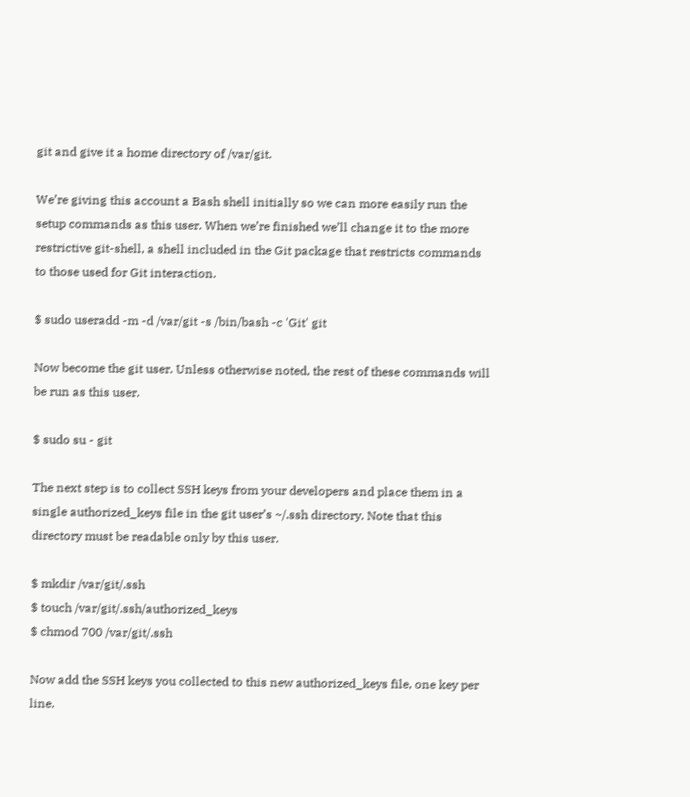git and give it a home directory of /var/git.

We’re giving this account a Bash shell initially so we can more easily run the setup commands as this user. When we’re finished we’ll change it to the more restrictive git-shell, a shell included in the Git package that restricts commands to those used for Git interaction.

$ sudo useradd -m -d /var/git -s /bin/bash -c 'Git' git

Now become the git user. Unless otherwise noted, the rest of these commands will be run as this user.

$ sudo su - git

The next step is to collect SSH keys from your developers and place them in a single authorized_keys file in the git user’s ~/.ssh directory. Note that this directory must be readable only by this user.

$ mkdir /var/git/.ssh
$ touch /var/git/.ssh/authorized_keys
$ chmod 700 /var/git/.ssh

Now add the SSH keys you collected to this new authorized_keys file, one key per line.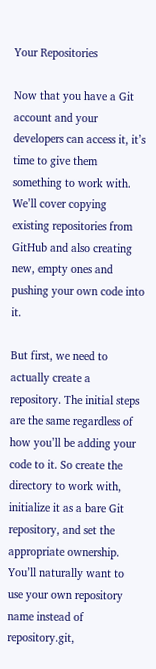Your Repositories

Now that you have a Git account and your developers can access it, it’s time to give them something to work with. We’ll cover copying existing repositories from GitHub and also creating new, empty ones and pushing your own code into it.

But first, we need to actually create a repository. The initial steps are the same regardless of how you’ll be adding your code to it. So create the directory to work with, initialize it as a bare Git repository, and set the appropriate ownership. You’ll naturally want to use your own repository name instead of repository.git,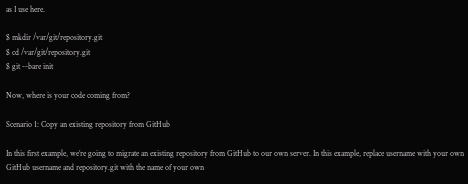as I use here.

$ mkdir /var/git/repository.git
$ cd /var/git/repository.git
$ git --bare init

Now, where is your code coming from?

Scenario 1: Copy an existing repository from GitHub

In this first example, we’re going to migrate an existing repository from GitHub to our own server. In this example, replace username with your own GitHub username and repository.git with the name of your own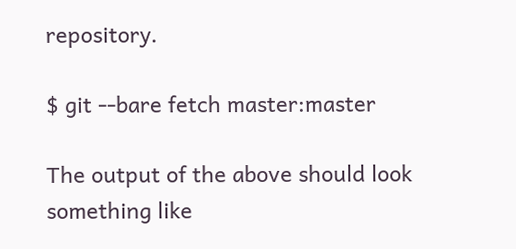repository.

$ git --bare fetch master:master

The output of the above should look something like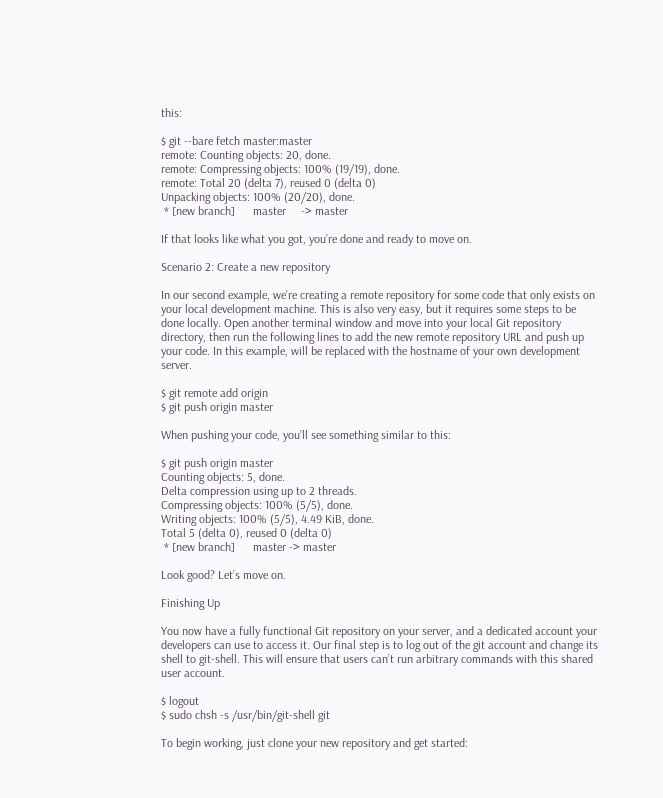this:

$ git --bare fetch master:master
remote: Counting objects: 20, done.
remote: Compressing objects: 100% (19/19), done.
remote: Total 20 (delta 7), reused 0 (delta 0)
Unpacking objects: 100% (20/20), done.
 * [new branch]      master     -> master

If that looks like what you got, you’re done and ready to move on.

Scenario 2: Create a new repository

In our second example, we’re creating a remote repository for some code that only exists on your local development machine. This is also very easy, but it requires some steps to be done locally. Open another terminal window and move into your local Git repository directory, then run the following lines to add the new remote repository URL and push up your code. In this example, will be replaced with the hostname of your own development server.

$ git remote add origin
$ git push origin master

When pushing your code, you’ll see something similar to this:

$ git push origin master
Counting objects: 5, done.
Delta compression using up to 2 threads.
Compressing objects: 100% (5/5), done.
Writing objects: 100% (5/5), 4.49 KiB, done.
Total 5 (delta 0), reused 0 (delta 0)
 * [new branch]      master -> master

Look good? Let’s move on.

Finishing Up

You now have a fully functional Git repository on your server, and a dedicated account your developers can use to access it. Our final step is to log out of the git account and change its shell to git-shell. This will ensure that users can’t run arbitrary commands with this shared user account.

$ logout
$ sudo chsh -s /usr/bin/git-shell git

To begin working, just clone your new repository and get started: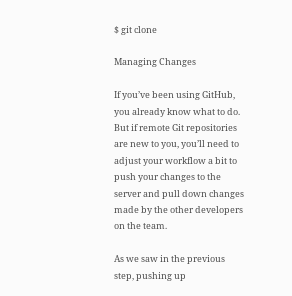$ git clone

Managing Changes

If you’ve been using GitHub, you already know what to do. But if remote Git repositories are new to you, you’ll need to adjust your workflow a bit to push your changes to the server and pull down changes made by the other developers on the team.

As we saw in the previous step, pushing up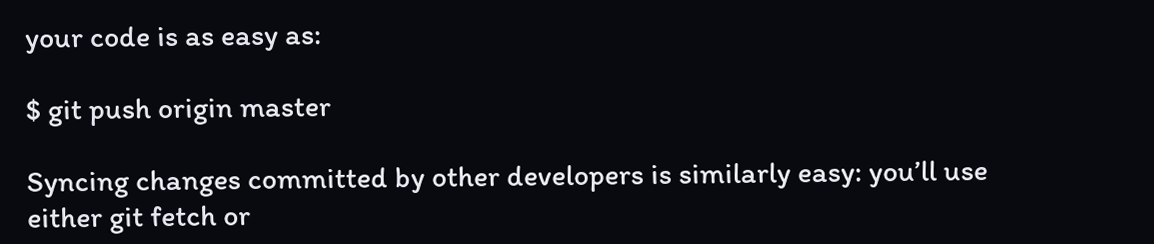your code is as easy as:

$ git push origin master

Syncing changes committed by other developers is similarly easy: you’ll use either git fetch or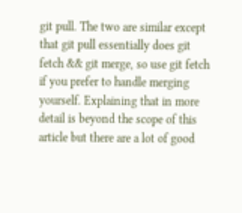git pull. The two are similar except that git pull essentially does git fetch && git merge, so use git fetch if you prefer to handle merging yourself. Explaining that in more detail is beyond the scope of this article but there are a lot of good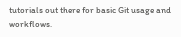tutorials out there for basic Git usage and workflows.